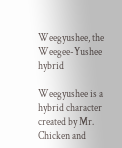Weegyushee, the Weegee-Yushee hybrid

Weegyushee is a hybrid character created by Mr. Chicken and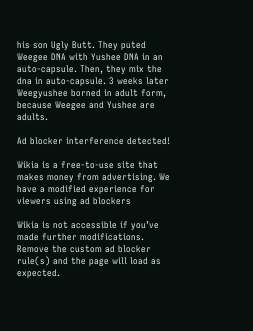his son Ugly Butt. They puted Weegee DNA with Yushee DNA in an auto-capsule. Then, they mix the dna in auto-capsule. 3 weeks later Weegyushee borned in adult form, because Weegee and Yushee are adults.

Ad blocker interference detected!

Wikia is a free-to-use site that makes money from advertising. We have a modified experience for viewers using ad blockers

Wikia is not accessible if you’ve made further modifications. Remove the custom ad blocker rule(s) and the page will load as expected.